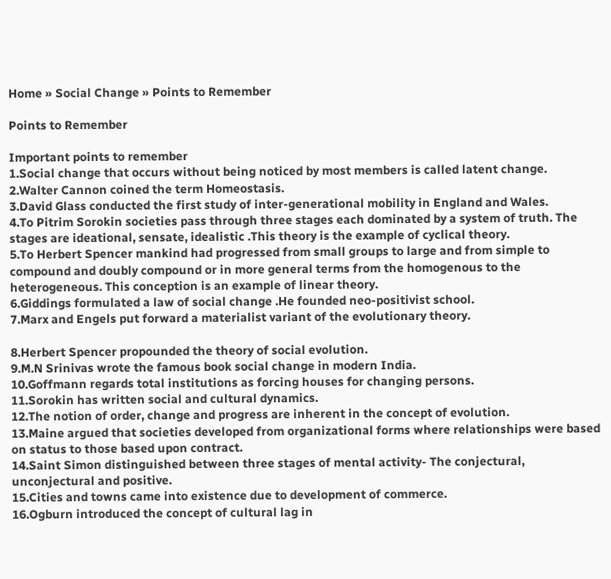Home » Social Change » Points to Remember

Points to Remember

Important points to remember
1.Social change that occurs without being noticed by most members is called latent change.
2.Walter Cannon coined the term Homeostasis.
3.David Glass conducted the first study of inter-generational mobility in England and Wales.
4.To Pitrim Sorokin societies pass through three stages each dominated by a system of truth. The stages are ideational, sensate, idealistic .This theory is the example of cyclical theory.
5.To Herbert Spencer mankind had progressed from small groups to large and from simple to compound and doubly compound or in more general terms from the homogenous to the heterogeneous. This conception is an example of linear theory.
6.Giddings formulated a law of social change .He founded neo-positivist school.
7.Marx and Engels put forward a materialist variant of the evolutionary theory.

8.Herbert Spencer propounded the theory of social evolution.
9.M.N Srinivas wrote the famous book social change in modern India.
10.Goffmann regards total institutions as forcing houses for changing persons.
11.Sorokin has written social and cultural dynamics.
12.The notion of order, change and progress are inherent in the concept of evolution.
13.Maine argued that societies developed from organizational forms where relationships were based on status to those based upon contract.
14.Saint Simon distinguished between three stages of mental activity- The conjectural, unconjectural and positive.
15.Cities and towns came into existence due to development of commerce.
16.Ogburn introduced the concept of cultural lag in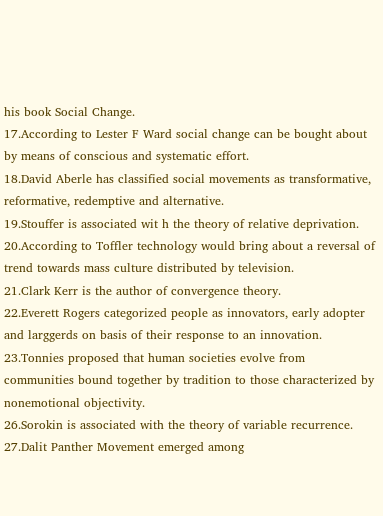his book Social Change.
17.According to Lester F Ward social change can be bought about by means of conscious and systematic effort.
18.David Aberle has classified social movements as transformative, reformative, redemptive and alternative.
19.Stouffer is associated wit h the theory of relative deprivation.
20.According to Toffler technology would bring about a reversal of trend towards mass culture distributed by television.
21.Clark Kerr is the author of convergence theory.
22.Everett Rogers categorized people as innovators, early adopter and larggerds on basis of their response to an innovation.
23.Tonnies proposed that human societies evolve from communities bound together by tradition to those characterized by nonemotional objectivity.
26.Sorokin is associated with the theory of variable recurrence.
27.Dalit Panther Movement emerged among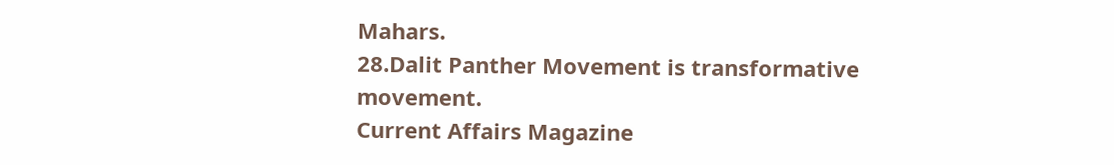Mahars.
28.Dalit Panther Movement is transformative movement.
Current Affairs Magazine